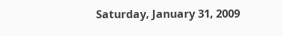Saturday, January 31, 2009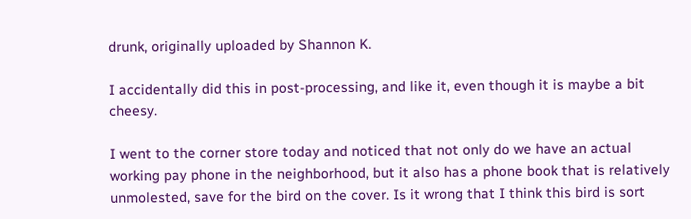drunk, originally uploaded by Shannon K.

I accidentally did this in post-processing, and like it, even though it is maybe a bit cheesy.

I went to the corner store today and noticed that not only do we have an actual working pay phone in the neighborhood, but it also has a phone book that is relatively unmolested, save for the bird on the cover. Is it wrong that I think this bird is sort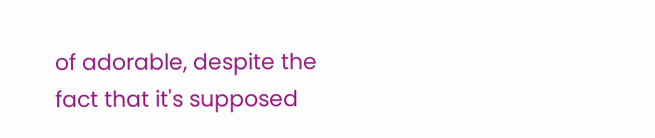of adorable, despite the fact that it's supposed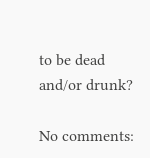to be dead and/or drunk?

No comments: